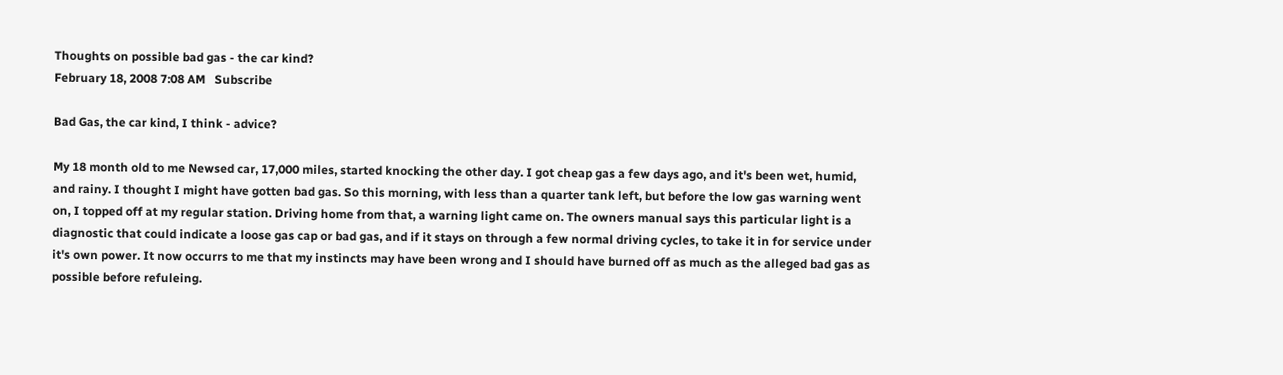Thoughts on possible bad gas - the car kind?
February 18, 2008 7:08 AM   Subscribe

Bad Gas, the car kind, I think - advice?

My 18 month old to me Newsed car, 17,000 miles, started knocking the other day. I got cheap gas a few days ago, and it's been wet, humid, and rainy. I thought I might have gotten bad gas. So this morning, with less than a quarter tank left, but before the low gas warning went on, I topped off at my regular station. Driving home from that, a warning light came on. The owners manual says this particular light is a diagnostic that could indicate a loose gas cap or bad gas, and if it stays on through a few normal driving cycles, to take it in for service under it's own power. It now occurrs to me that my instincts may have been wrong and I should have burned off as much as the alleged bad gas as possible before refuleing.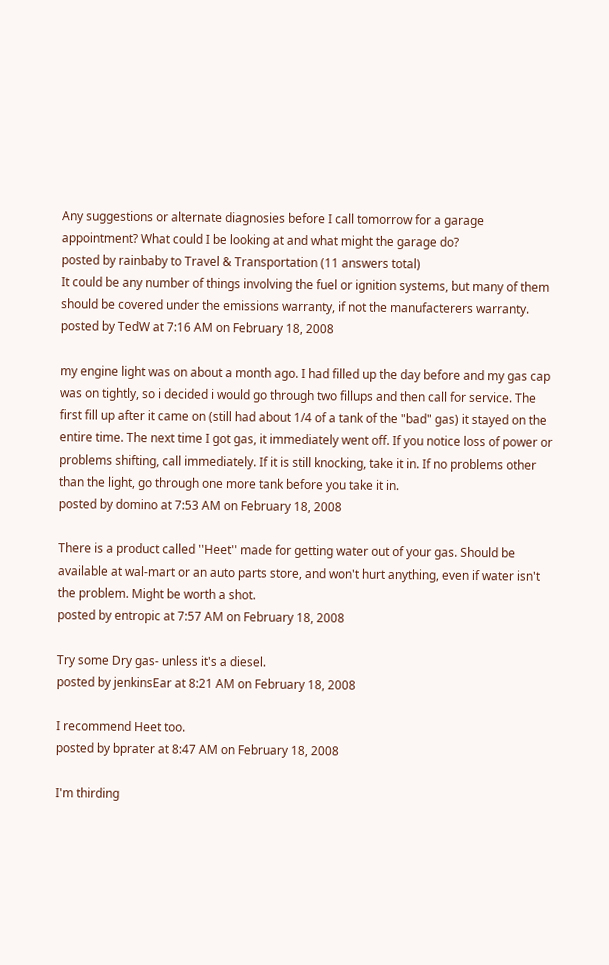Any suggestions or alternate diagnosies before I call tomorrow for a garage appointment? What could I be looking at and what might the garage do?
posted by rainbaby to Travel & Transportation (11 answers total)
It could be any number of things involving the fuel or ignition systems, but many of them should be covered under the emissions warranty, if not the manufacterers warranty.
posted by TedW at 7:16 AM on February 18, 2008

my engine light was on about a month ago. I had filled up the day before and my gas cap was on tightly, so i decided i would go through two fillups and then call for service. The first fill up after it came on (still had about 1/4 of a tank of the "bad" gas) it stayed on the entire time. The next time I got gas, it immediately went off. If you notice loss of power or problems shifting, call immediately. If it is still knocking, take it in. If no problems other than the light, go through one more tank before you take it in.
posted by domino at 7:53 AM on February 18, 2008

There is a product called ''Heet'' made for getting water out of your gas. Should be available at wal-mart or an auto parts store, and won't hurt anything, even if water isn't the problem. Might be worth a shot.
posted by entropic at 7:57 AM on February 18, 2008

Try some Dry gas- unless it's a diesel.
posted by jenkinsEar at 8:21 AM on February 18, 2008

I recommend Heet too.
posted by bprater at 8:47 AM on February 18, 2008

I'm thirding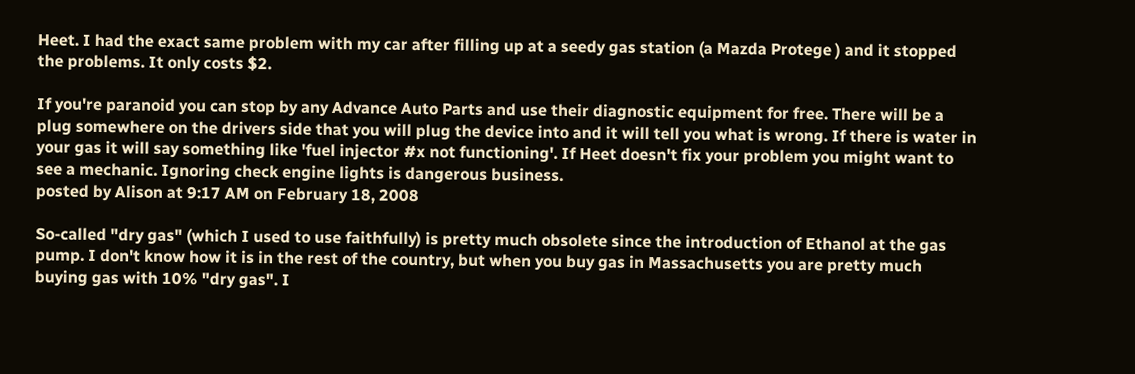Heet. I had the exact same problem with my car after filling up at a seedy gas station (a Mazda Protege ) and it stopped the problems. It only costs $2.

If you're paranoid you can stop by any Advance Auto Parts and use their diagnostic equipment for free. There will be a plug somewhere on the drivers side that you will plug the device into and it will tell you what is wrong. If there is water in your gas it will say something like 'fuel injector #x not functioning'. If Heet doesn't fix your problem you might want to see a mechanic. Ignoring check engine lights is dangerous business.
posted by Alison at 9:17 AM on February 18, 2008

So-called "dry gas" (which I used to use faithfully) is pretty much obsolete since the introduction of Ethanol at the gas pump. I don't know how it is in the rest of the country, but when you buy gas in Massachusetts you are pretty much buying gas with 10% "dry gas". I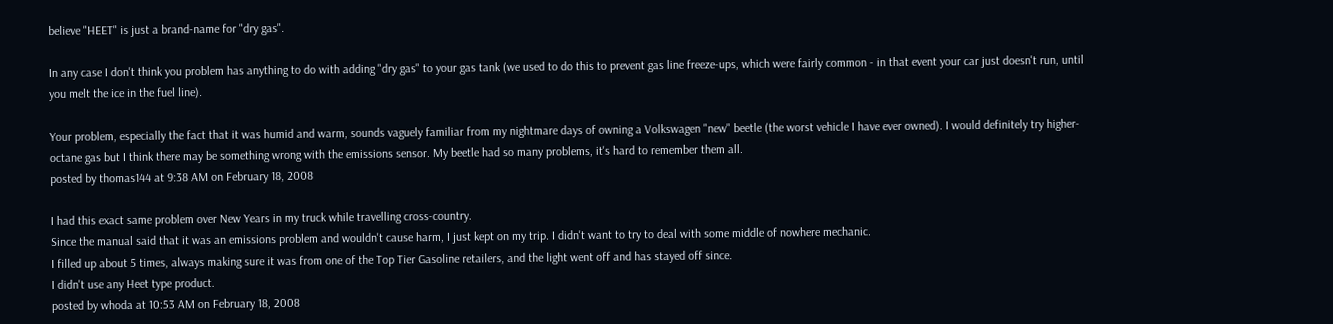believe "HEET" is just a brand-name for "dry gas".

In any case I don't think you problem has anything to do with adding "dry gas" to your gas tank (we used to do this to prevent gas line freeze-ups, which were fairly common - in that event your car just doesn't run, until you melt the ice in the fuel line).

Your problem, especially the fact that it was humid and warm, sounds vaguely familiar from my nightmare days of owning a Volkswagen "new" beetle (the worst vehicle I have ever owned). I would definitely try higher-octane gas but I think there may be something wrong with the emissions sensor. My beetle had so many problems, it's hard to remember them all.
posted by thomas144 at 9:38 AM on February 18, 2008

I had this exact same problem over New Years in my truck while travelling cross-country.
Since the manual said that it was an emissions problem and wouldn't cause harm, I just kept on my trip. I didn't want to try to deal with some middle of nowhere mechanic.
I filled up about 5 times, always making sure it was from one of the Top Tier Gasoline retailers, and the light went off and has stayed off since.
I didn't use any Heet type product.
posted by whoda at 10:53 AM on February 18, 2008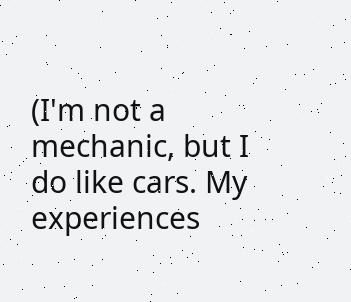(I'm not a mechanic, but I do like cars. My experiences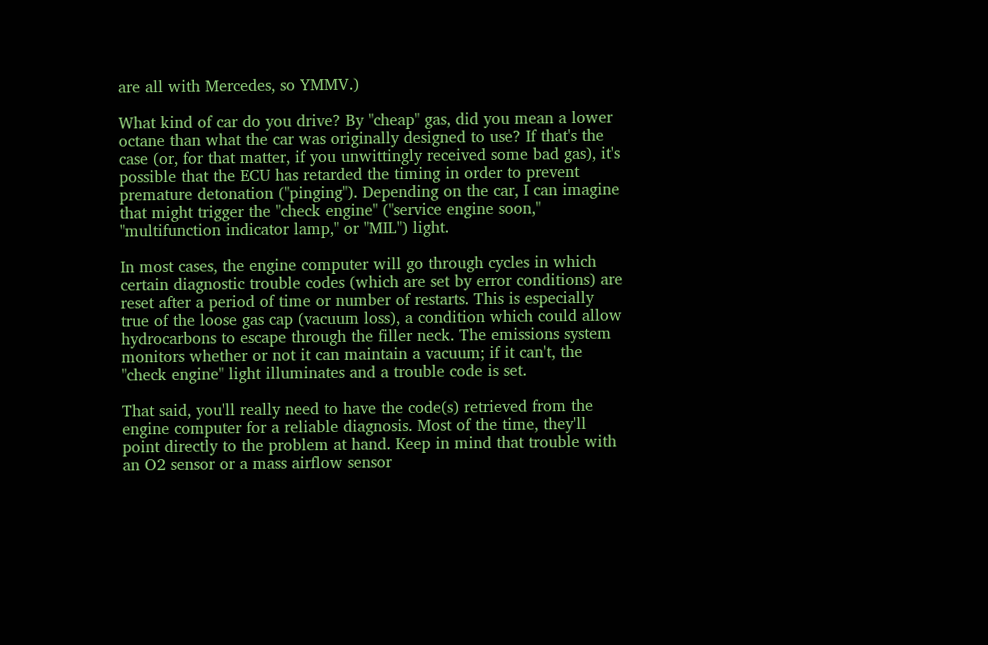are all with Mercedes, so YMMV.)

What kind of car do you drive? By "cheap" gas, did you mean a lower octane than what the car was originally designed to use? If that's the case (or, for that matter, if you unwittingly received some bad gas), it's possible that the ECU has retarded the timing in order to prevent premature detonation ("pinging"). Depending on the car, I can imagine that might trigger the "check engine" ("service engine soon," "multifunction indicator lamp," or "MIL") light.

In most cases, the engine computer will go through cycles in which certain diagnostic trouble codes (which are set by error conditions) are reset after a period of time or number of restarts. This is especially true of the loose gas cap (vacuum loss), a condition which could allow hydrocarbons to escape through the filler neck. The emissions system monitors whether or not it can maintain a vacuum; if it can't, the "check engine" light illuminates and a trouble code is set.

That said, you'll really need to have the code(s) retrieved from the engine computer for a reliable diagnosis. Most of the time, they'll point directly to the problem at hand. Keep in mind that trouble with an O2 sensor or a mass airflow sensor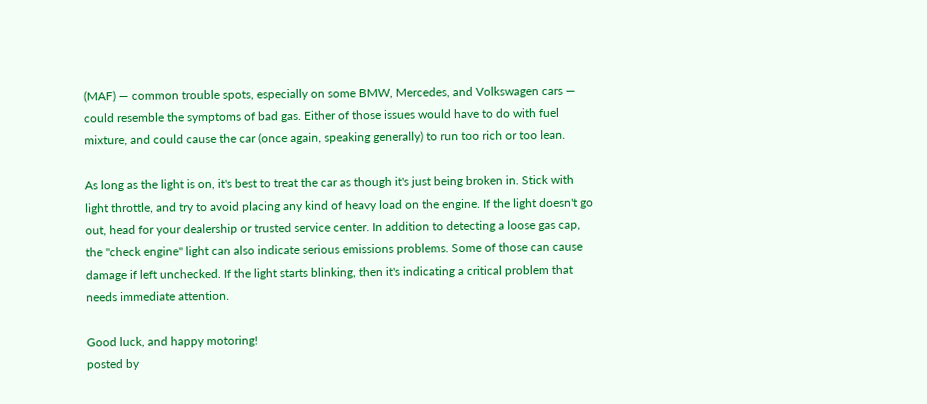(MAF) — common trouble spots, especially on some BMW, Mercedes, and Volkswagen cars — could resemble the symptoms of bad gas. Either of those issues would have to do with fuel mixture, and could cause the car (once again, speaking generally) to run too rich or too lean.

As long as the light is on, it's best to treat the car as though it's just being broken in. Stick with light throttle, and try to avoid placing any kind of heavy load on the engine. If the light doesn't go out, head for your dealership or trusted service center. In addition to detecting a loose gas cap, the "check engine" light can also indicate serious emissions problems. Some of those can cause damage if left unchecked. If the light starts blinking, then it's indicating a critical problem that needs immediate attention.

Good luck, and happy motoring!
posted by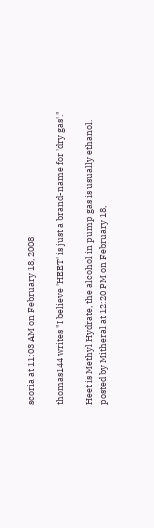scoria at 11:03 AM on February 18, 2008

thomas144 writes "I believe 'HEET' is just a brand-name for 'dry gas'."

Heet is Methyl Hydrate, the alcohol in pump gas is usually ethanol.
posted by Mitheral at 12:20 PM on February 18,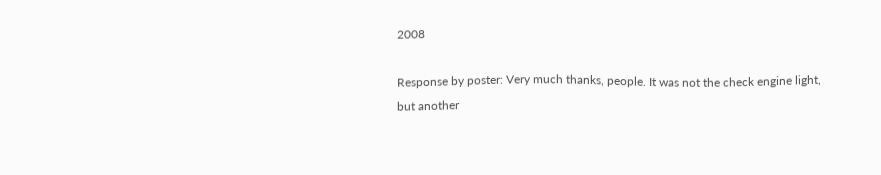2008

Response by poster: Very much thanks, people. It was not the check engine light, but another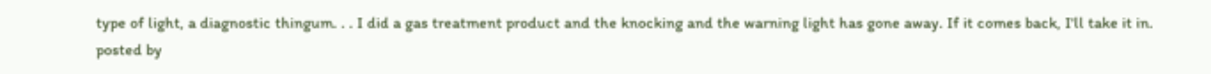type of light, a diagnostic thingum. . . I did a gas treatment product and the knocking and the warning light has gone away. If it comes back, I'll take it in.
posted by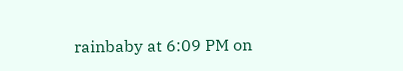rainbaby at 6:09 PM on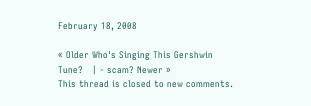February 18, 2008

« Older Who's Singing This Gershwin Tune?   | - scam? Newer »
This thread is closed to new comments.